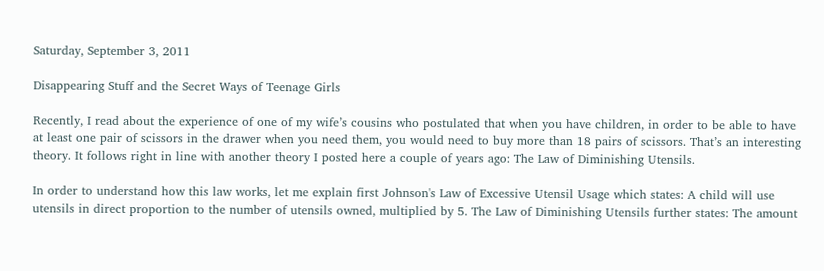Saturday, September 3, 2011

Disappearing Stuff and the Secret Ways of Teenage Girls

Recently, I read about the experience of one of my wife’s cousins who postulated that when you have children, in order to be able to have at least one pair of scissors in the drawer when you need them, you would need to buy more than 18 pairs of scissors. That’s an interesting theory. It follows right in line with another theory I posted here a couple of years ago: The Law of Diminishing Utensils.

In order to understand how this law works, let me explain first Johnson's Law of Excessive Utensil Usage which states: A child will use utensils in direct proportion to the number of utensils owned, multiplied by 5. The Law of Diminishing Utensils further states: The amount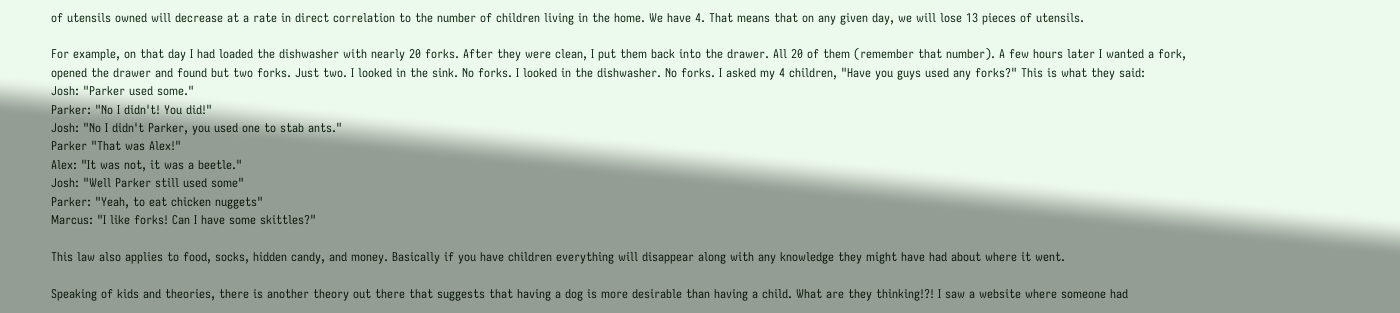of utensils owned will decrease at a rate in direct correlation to the number of children living in the home. We have 4. That means that on any given day, we will lose 13 pieces of utensils.

For example, on that day I had loaded the dishwasher with nearly 20 forks. After they were clean, I put them back into the drawer. All 20 of them (remember that number). A few hours later I wanted a fork, opened the drawer and found but two forks. Just two. I looked in the sink. No forks. I looked in the dishwasher. No forks. I asked my 4 children, "Have you guys used any forks?" This is what they said:
Josh: "Parker used some."
Parker: "No I didn't! You did!"
Josh: "No I didn't Parker, you used one to stab ants."
Parker "That was Alex!"
Alex: "It was not, it was a beetle."
Josh: "Well Parker still used some"
Parker: "Yeah, to eat chicken nuggets"
Marcus: "I like forks! Can I have some skittles?"

This law also applies to food, socks, hidden candy, and money. Basically if you have children everything will disappear along with any knowledge they might have had about where it went.

Speaking of kids and theories, there is another theory out there that suggests that having a dog is more desirable than having a child. What are they thinking!?! I saw a website where someone had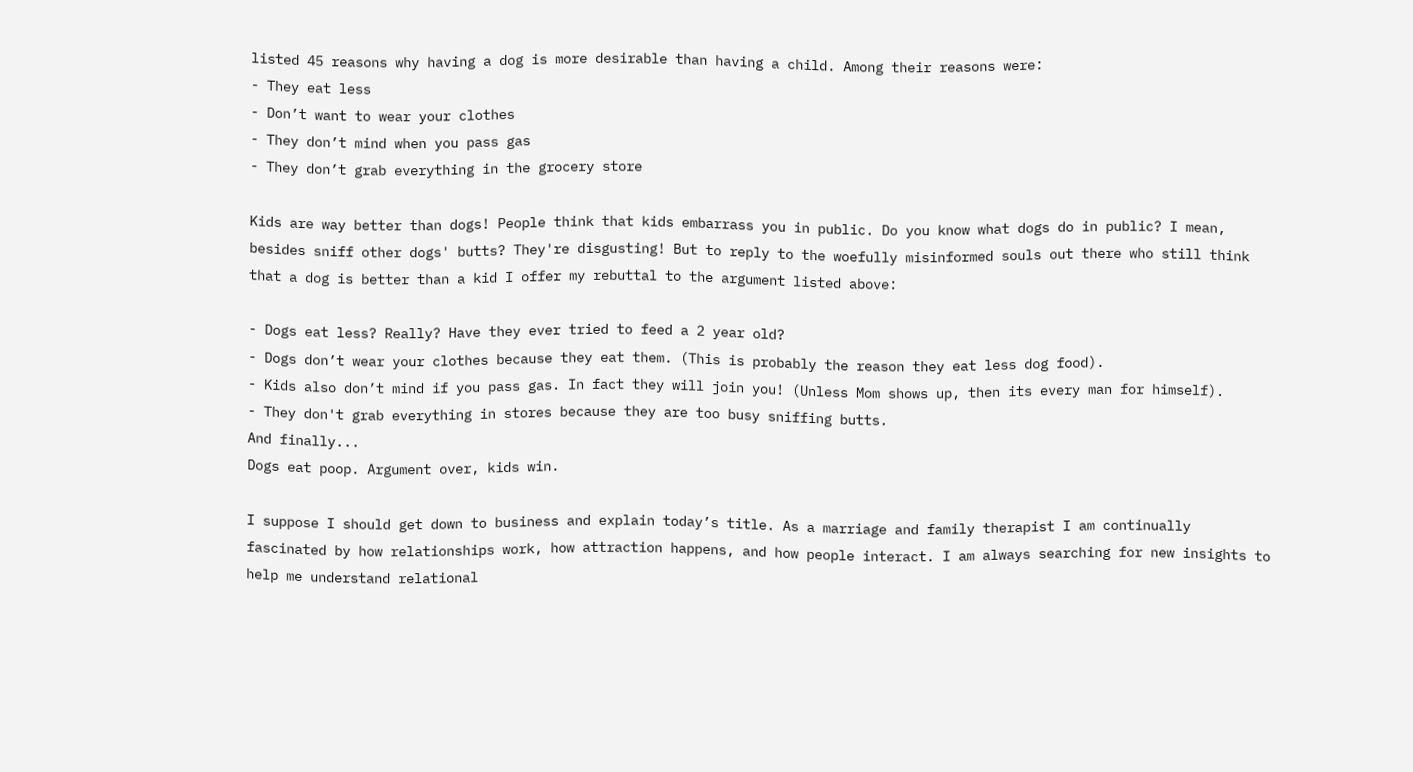listed 45 reasons why having a dog is more desirable than having a child. Among their reasons were:
- They eat less
- Don’t want to wear your clothes
- They don’t mind when you pass gas
- They don’t grab everything in the grocery store

Kids are way better than dogs! People think that kids embarrass you in public. Do you know what dogs do in public? I mean, besides sniff other dogs' butts? They're disgusting! But to reply to the woefully misinformed souls out there who still think that a dog is better than a kid I offer my rebuttal to the argument listed above:

- Dogs eat less? Really? Have they ever tried to feed a 2 year old?
- Dogs don’t wear your clothes because they eat them. (This is probably the reason they eat less dog food).
- Kids also don’t mind if you pass gas. In fact they will join you! (Unless Mom shows up, then its every man for himself).
- They don't grab everything in stores because they are too busy sniffing butts.
And finally...
Dogs eat poop. Argument over, kids win.

I suppose I should get down to business and explain today’s title. As a marriage and family therapist I am continually fascinated by how relationships work, how attraction happens, and how people interact. I am always searching for new insights to help me understand relational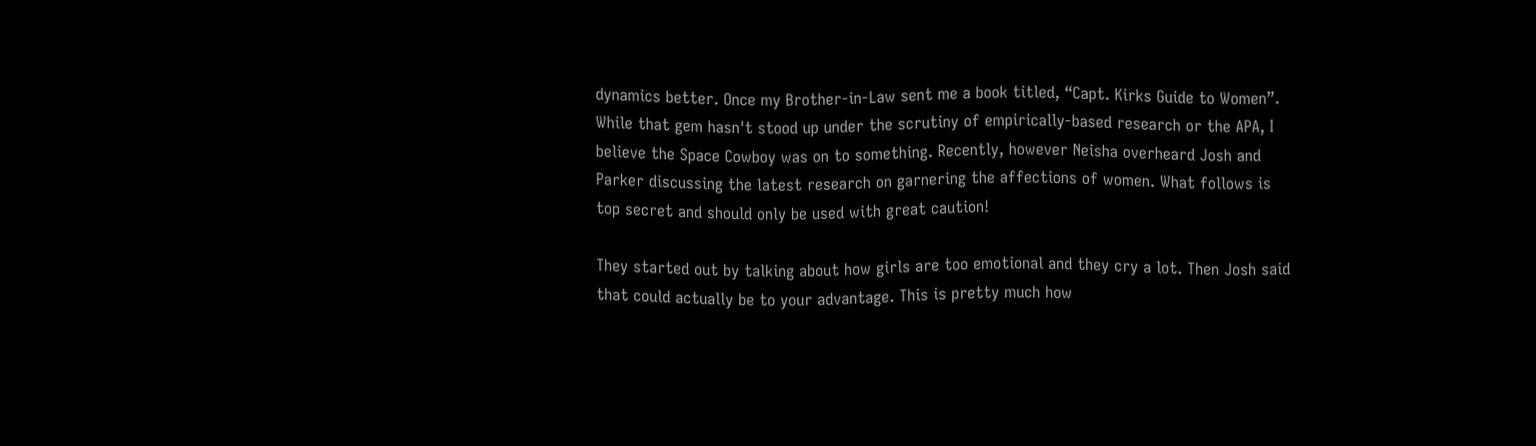dynamics better. Once my Brother-in-Law sent me a book titled, “Capt. Kirks Guide to Women”.
While that gem hasn't stood up under the scrutiny of empirically-based research or the APA, I believe the Space Cowboy was on to something. Recently, however Neisha overheard Josh and Parker discussing the latest research on garnering the affections of women. What follows is top secret and should only be used with great caution!

They started out by talking about how girls are too emotional and they cry a lot. Then Josh said that could actually be to your advantage. This is pretty much how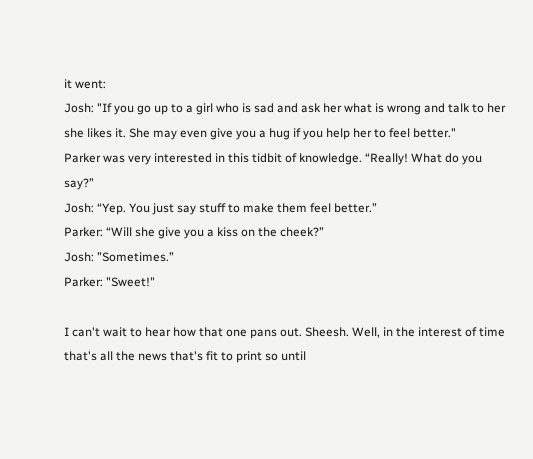it went:
Josh: "If you go up to a girl who is sad and ask her what is wrong and talk to her she likes it. She may even give you a hug if you help her to feel better."
Parker was very interested in this tidbit of knowledge. “Really! What do you say?”
Josh: “Yep. You just say stuff to make them feel better.”
Parker: “Will she give you a kiss on the cheek?”
Josh: ”Sometimes.”
Parker: "Sweet!"

I can't wait to hear how that one pans out. Sheesh. Well, in the interest of time that's all the news that's fit to print so until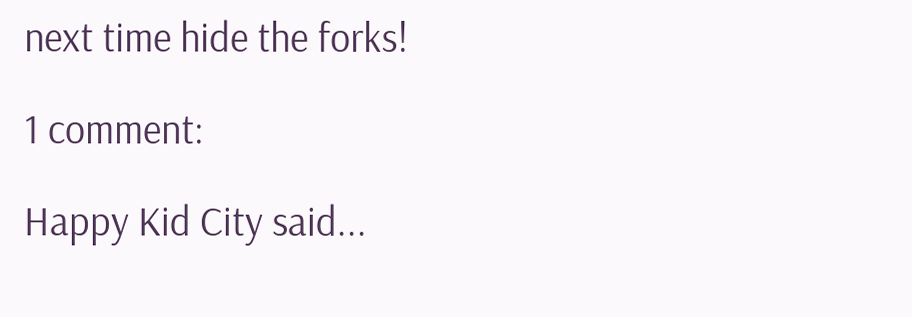next time hide the forks!

1 comment:

Happy Kid City said...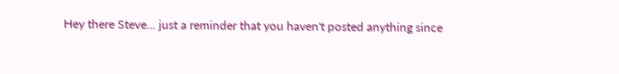Hey there Steve... just a reminder that you haven't posted anything since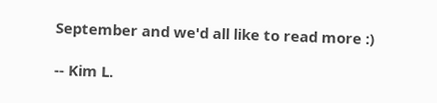September and we'd all like to read more :)

-- Kim L.